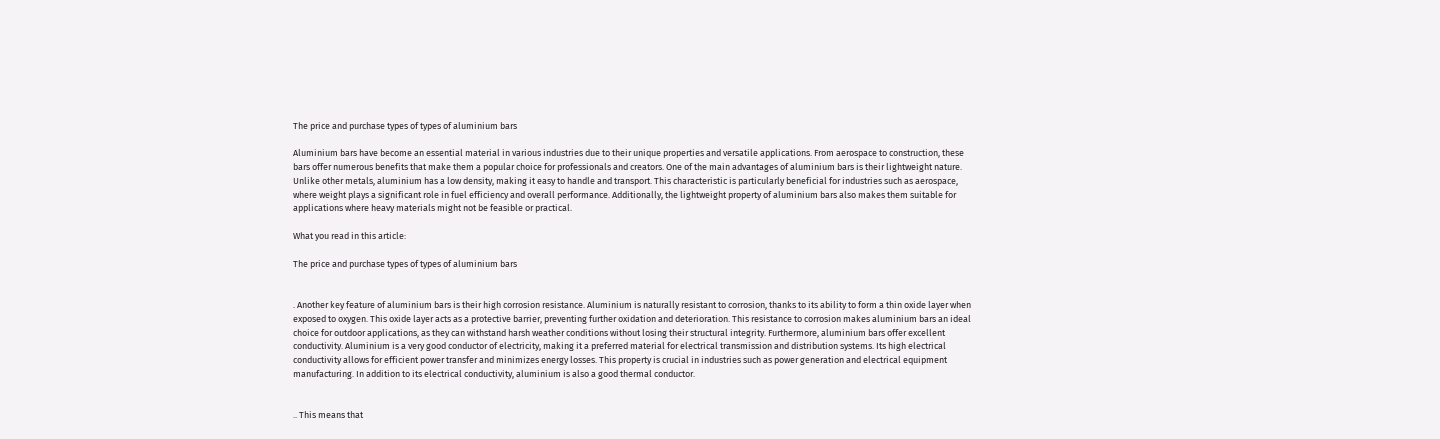The price and purchase types of types of aluminium bars

Aluminium bars have become an essential material in various industries due to their unique properties and versatile applications. From aerospace to construction, these bars offer numerous benefits that make them a popular choice for professionals and creators. One of the main advantages of aluminium bars is their lightweight nature. Unlike other metals, aluminium has a low density, making it easy to handle and transport. This characteristic is particularly beneficial for industries such as aerospace, where weight plays a significant role in fuel efficiency and overall performance. Additionally, the lightweight property of aluminium bars also makes them suitable for applications where heavy materials might not be feasible or practical.

What you read in this article:

The price and purchase types of types of aluminium bars


. Another key feature of aluminium bars is their high corrosion resistance. Aluminium is naturally resistant to corrosion, thanks to its ability to form a thin oxide layer when exposed to oxygen. This oxide layer acts as a protective barrier, preventing further oxidation and deterioration. This resistance to corrosion makes aluminium bars an ideal choice for outdoor applications, as they can withstand harsh weather conditions without losing their structural integrity. Furthermore, aluminium bars offer excellent conductivity. Aluminium is a very good conductor of electricity, making it a preferred material for electrical transmission and distribution systems. Its high electrical conductivity allows for efficient power transfer and minimizes energy losses. This property is crucial in industries such as power generation and electrical equipment manufacturing. In addition to its electrical conductivity, aluminium is also a good thermal conductor.


.. This means that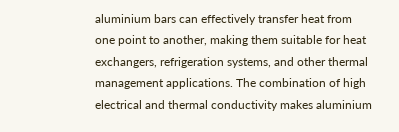aluminium bars can effectively transfer heat from one point to another, making them suitable for heat exchangers, refrigeration systems, and other thermal management applications. The combination of high electrical and thermal conductivity makes aluminium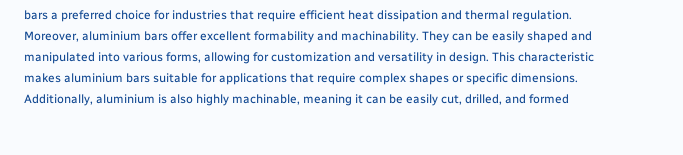bars a preferred choice for industries that require efficient heat dissipation and thermal regulation. Moreover, aluminium bars offer excellent formability and machinability. They can be easily shaped and manipulated into various forms, allowing for customization and versatility in design. This characteristic makes aluminium bars suitable for applications that require complex shapes or specific dimensions. Additionally, aluminium is also highly machinable, meaning it can be easily cut, drilled, and formed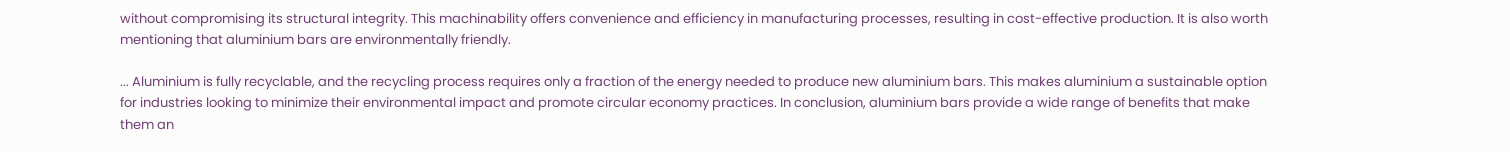without compromising its structural integrity. This machinability offers convenience and efficiency in manufacturing processes, resulting in cost-effective production. It is also worth mentioning that aluminium bars are environmentally friendly.

... Aluminium is fully recyclable, and the recycling process requires only a fraction of the energy needed to produce new aluminium bars. This makes aluminium a sustainable option for industries looking to minimize their environmental impact and promote circular economy practices. In conclusion, aluminium bars provide a wide range of benefits that make them an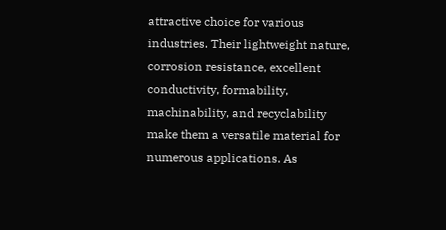attractive choice for various industries. Their lightweight nature, corrosion resistance, excellent conductivity, formability, machinability, and recyclability make them a versatile material for numerous applications. As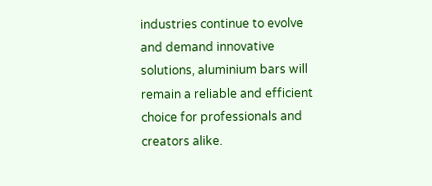industries continue to evolve and demand innovative solutions, aluminium bars will remain a reliable and efficient choice for professionals and creators alike.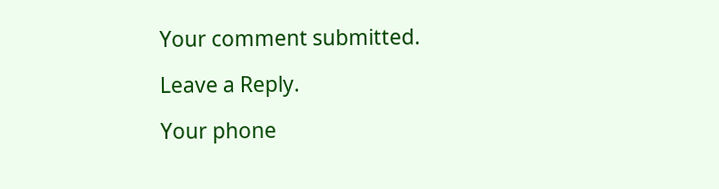Your comment submitted.

Leave a Reply.

Your phone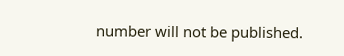number will not be published.